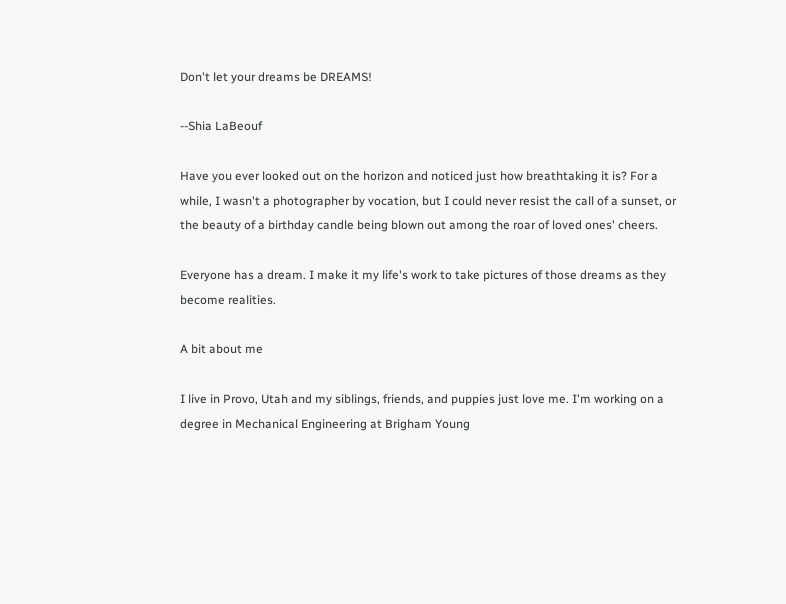Don't let your dreams be DREAMS!

--Shia LaBeouf

Have you ever looked out on the horizon and noticed just how breathtaking it is? For a while, I wasn't a photographer by vocation, but I could never resist the call of a sunset, or the beauty of a birthday candle being blown out among the roar of loved ones' cheers.

Everyone has a dream. I make it my life's work to take pictures of those dreams as they become realities.

A bit about me

I live in Provo, Utah and my siblings, friends, and puppies just love me. I'm working on a degree in Mechanical Engineering at Brigham Young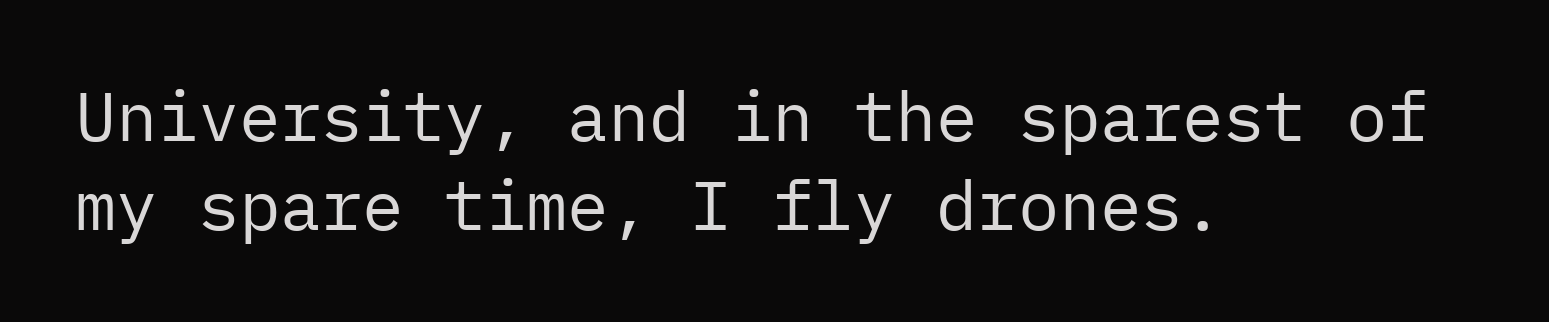University, and in the sparest of my spare time, I fly drones.